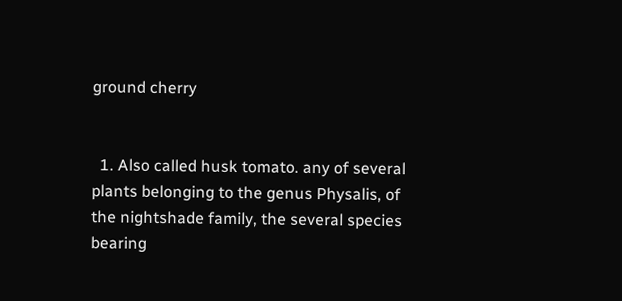ground cherry


  1. Also called husk tomato. any of several plants belonging to the genus Physalis, of the nightshade family, the several species bearing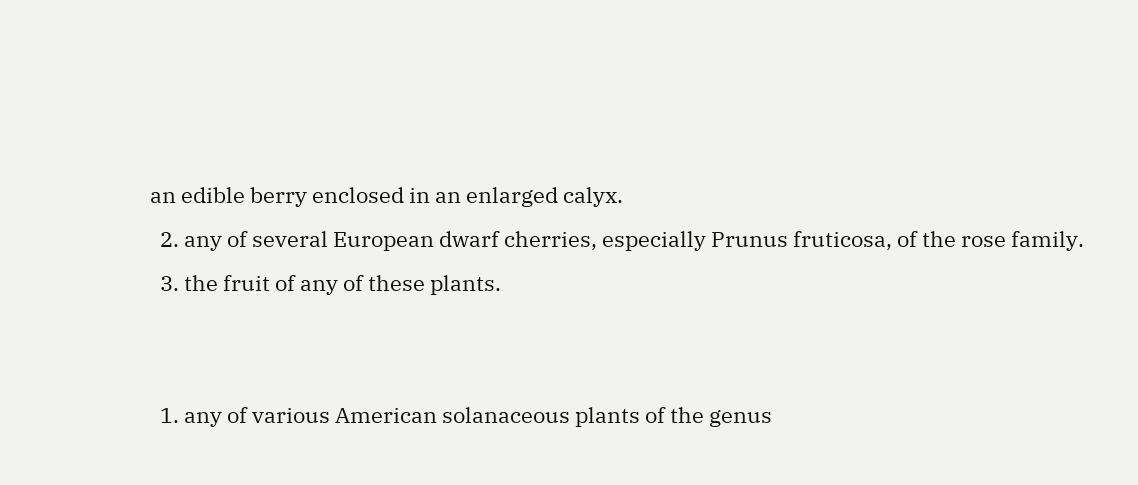an edible berry enclosed in an enlarged calyx.
  2. any of several European dwarf cherries, especially Prunus fruticosa, of the rose family.
  3. the fruit of any of these plants.


  1. any of various American solanaceous plants of the genus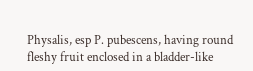Physalis, esp P. pubescens, having round fleshy fruit enclosed in a bladder-like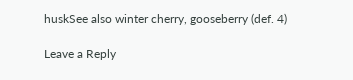huskSee also winter cherry, gooseberry (def. 4)

Leave a Reply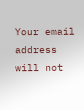Your email address will not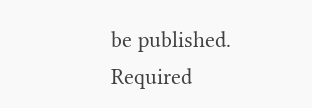be published. Required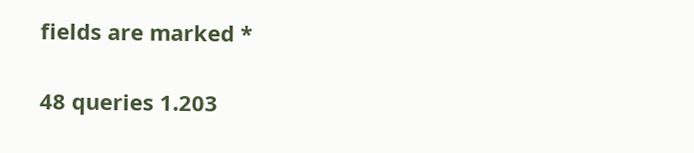fields are marked *

48 queries 1.203